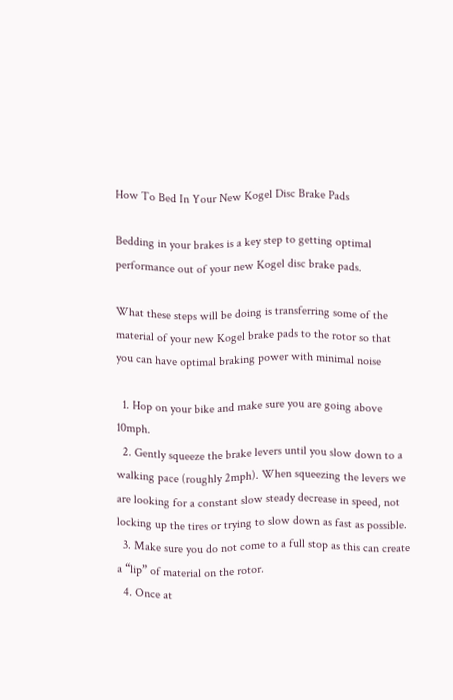How To Bed In Your New Kogel Disc Brake Pads

Bedding in your brakes is a key step to getting optimal performance out of your new Kogel disc brake pads.

What these steps will be doing is transferring some of the material of your new Kogel brake pads to the rotor so that you can have optimal braking power with minimal noise

  1. Hop on your bike and make sure you are going above 10mph.
  2. Gently squeeze the brake levers until you slow down to a walking pace (roughly 2mph). When squeezing the levers we are looking for a constant slow steady decrease in speed, not locking up the tires or trying to slow down as fast as possible.
  3. Make sure you do not come to a full stop as this can create a “lip” of material on the rotor.
  4. Once at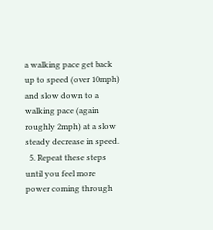a walking pace get back up to speed (over 10mph) and slow down to a walking pace (again roughly 2mph) at a slow steady decrease in speed.
  5. Repeat these steps until you feel more power coming through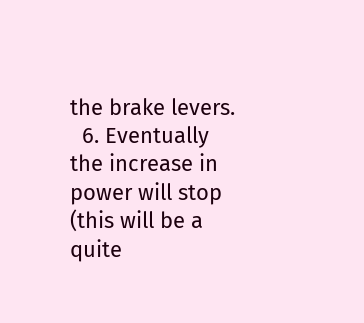the brake levers.
  6. Eventually the increase in power will stop (this will be a quite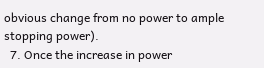obvious change from no power to ample stopping power).
  7. Once the increase in power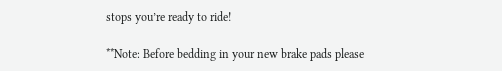stops you’re ready to ride!

**Note: Before bedding in your new brake pads please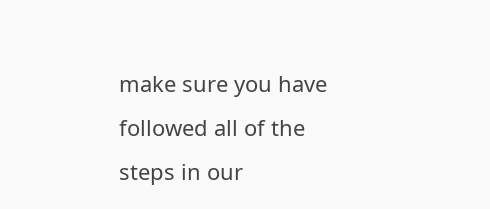make sure you have followed all of the steps in our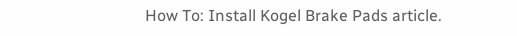How To: Install Kogel Brake Pads article.